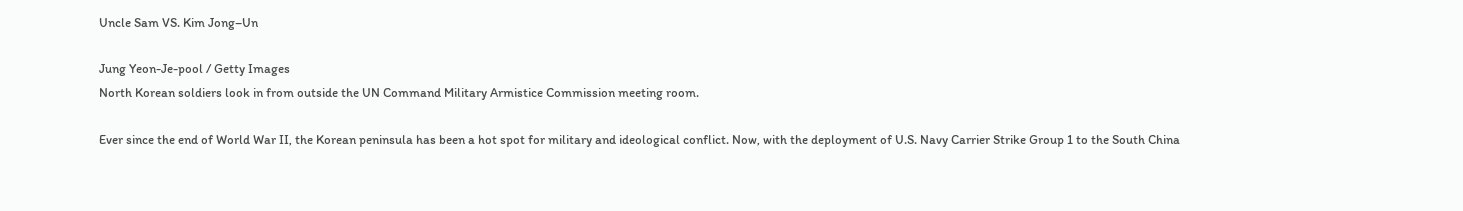Uncle Sam VS. Kim Jong–Un

Jung Yeon-Je-pool / Getty Images
North Korean soldiers look in from outside the UN Command Military Armistice Commission meeting room.

Ever since the end of World War II, the Korean peninsula has been a hot spot for military and ideological conflict. Now, with the deployment of U.S. Navy Carrier Strike Group 1 to the South China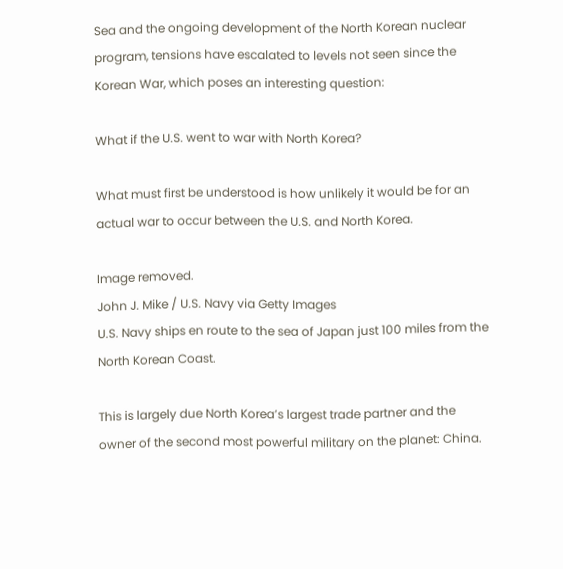Sea and the ongoing development of the North Korean nuclear program, tensions have escalated to levels not seen since the Korean War, which poses an interesting question:

What if the U.S. went to war with North Korea?

What must first be understood is how unlikely it would be for an actual war to occur between the U.S. and North Korea.

Image removed.
John J. Mike / U.S. Navy via Getty Images
U.S. Navy ships en route to the sea of Japan just 100 miles from the North Korean Coast.

This is largely due North Korea’s largest trade partner and the owner of the second most powerful military on the planet: China.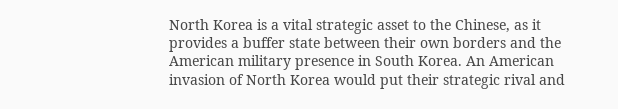North Korea is a vital strategic asset to the Chinese, as it provides a buffer state between their own borders and the American military presence in South Korea. An American invasion of North Korea would put their strategic rival and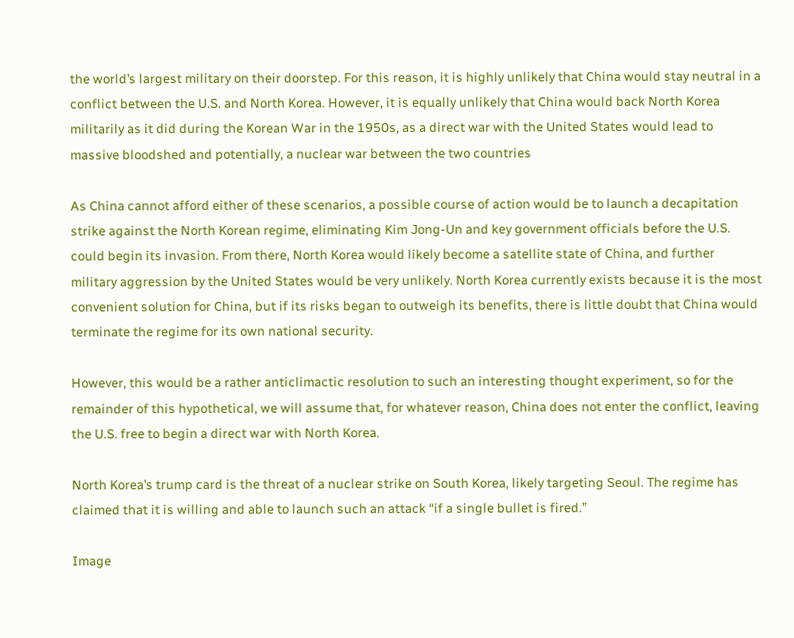the world’s largest military on their doorstep. For this reason, it is highly unlikely that China would stay neutral in a conflict between the U.S. and North Korea. However, it is equally unlikely that China would back North Korea militarily as it did during the Korean War in the 1950s, as a direct war with the United States would lead to massive bloodshed and potentially, a nuclear war between the two countries

As China cannot afford either of these scenarios, a possible course of action would be to launch a decapitation strike against the North Korean regime, eliminating Kim Jong-Un and key government officials before the U.S. could begin its invasion. From there, North Korea would likely become a satellite state of China, and further military aggression by the United States would be very unlikely. North Korea currently exists because it is the most convenient solution for China, but if its risks began to outweigh its benefits, there is little doubt that China would terminate the regime for its own national security.

However, this would be a rather anticlimactic resolution to such an interesting thought experiment, so for the remainder of this hypothetical, we will assume that, for whatever reason, China does not enter the conflict, leaving the U.S. free to begin a direct war with North Korea.

North Korea’s trump card is the threat of a nuclear strike on South Korea, likely targeting Seoul. The regime has claimed that it is willing and able to launch such an attack “if a single bullet is fired.”

Image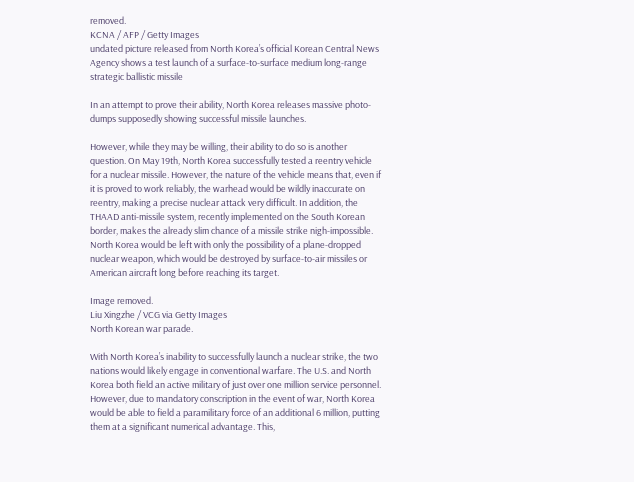removed.
KCNA / AFP / Getty Images
undated picture released from North Korea’s official Korean Central News Agency shows a test launch of a surface-to-surface medium long-range strategic ballistic missile

In an attempt to prove their ability, North Korea releases massive photo-dumps supposedly showing successful missile launches.

However, while they may be willing, their ability to do so is another question. On May 19th, North Korea successfully tested a reentry vehicle for a nuclear missile. However, the nature of the vehicle means that, even if it is proved to work reliably, the warhead would be wildly inaccurate on reentry, making a precise nuclear attack very difficult. In addition, the THAAD anti-missile system, recently implemented on the South Korean border, makes the already slim chance of a missile strike nigh-impossible. North Korea would be left with only the possibility of a plane-dropped nuclear weapon, which would be destroyed by surface-to-air missiles or American aircraft long before reaching its target.

Image removed.
Liu Xingzhe / VCG via Getty Images
North Korean war parade.

With North Korea’s inability to successfully launch a nuclear strike, the two nations would likely engage in conventional warfare. The U.S. and North Korea both field an active military of just over one million service personnel. However, due to mandatory conscription in the event of war, North Korea would be able to field a paramilitary force of an additional 6 million, putting them at a significant numerical advantage. This,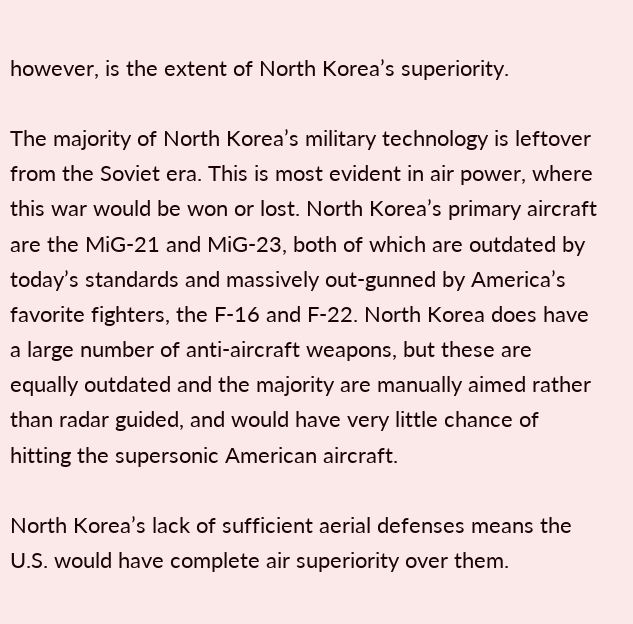however, is the extent of North Korea’s superiority.

The majority of North Korea’s military technology is leftover from the Soviet era. This is most evident in air power, where this war would be won or lost. North Korea’s primary aircraft are the MiG-21 and MiG-23, both of which are outdated by today’s standards and massively out-gunned by America’s favorite fighters, the F-16 and F-22. North Korea does have a large number of anti-aircraft weapons, but these are equally outdated and the majority are manually aimed rather than radar guided, and would have very little chance of hitting the supersonic American aircraft.

North Korea’s lack of sufficient aerial defenses means the U.S. would have complete air superiority over them.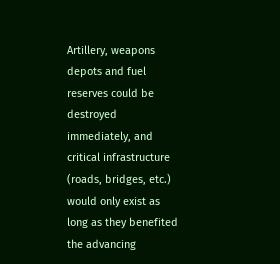Artillery, weapons depots and fuel reserves could be destroyed immediately, and critical infrastructure (roads, bridges, etc.) would only exist as long as they benefited the advancing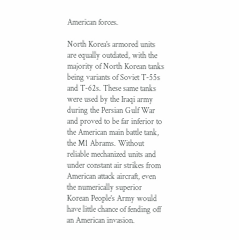American forces.

North Korea’s armored units are equally outdated, with the majority of North Korean tanks being variants of Soviet T-55s and T-62s. These same tanks were used by the Iraqi army during the Persian Gulf War and proved to be far inferior to the American main battle tank, the M1 Abrams. Without reliable mechanized units and under constant air strikes from American attack aircraft, even the numerically superior Korean People’s Army would have little chance of fending off an American invasion.